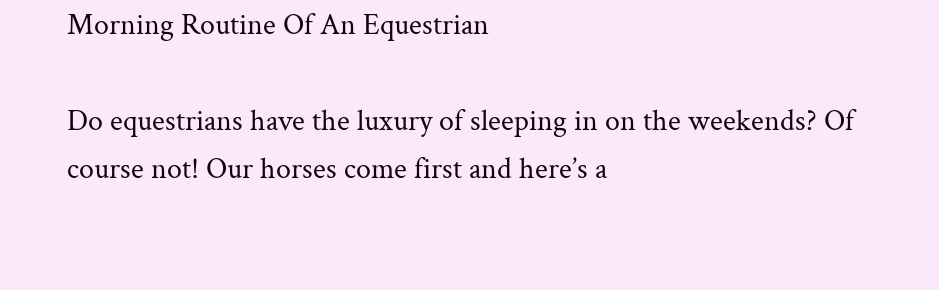Morning Routine Of An Equestrian

Do equestrians have the luxury of sleeping in on the weekends? Of course not! Our horses come first and here’s a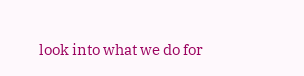look into what we do for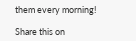them every morning!

Share this on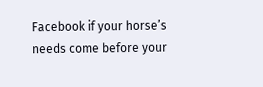Facebook if your horse’s needs come before your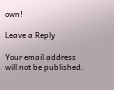own!

Leave a Reply

Your email address will not be published.